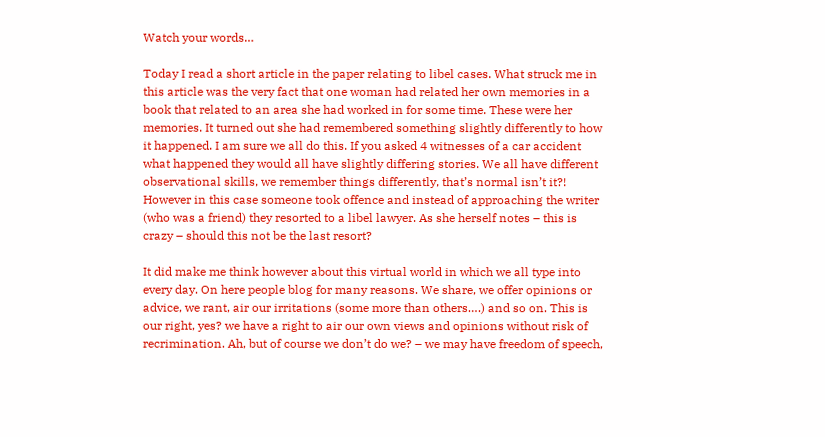Watch your words…

Today I read a short article in the paper relating to libel cases. What struck me in this article was the very fact that one woman had related her own memories in a book that related to an area she had worked in for some time. These were her memories. It turned out she had remembered something slightly differently to how it happened. I am sure we all do this. If you asked 4 witnesses of a car accident what happened they would all have slightly differing stories. We all have different observational skills, we remember things differently, that’s normal isn’t it?! However in this case someone took offence and instead of approaching the writer (who was a friend) they resorted to a libel lawyer. As she herself notes – this is crazy – should this not be the last resort?

It did make me think however about this virtual world in which we all type into every day. On here people blog for many reasons. We share, we offer opinions or advice, we rant, air our irritations (some more than others….) and so on. This is our right, yes? we have a right to air our own views and opinions without risk of recrimination. Ah, but of course we don’t do we? – we may have freedom of speech,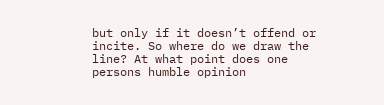but only if it doesn’t offend or incite. So where do we draw the line? At what point does one persons humble opinion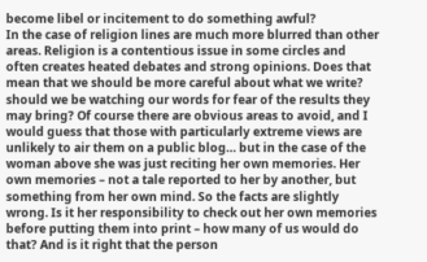become libel or incitement to do something awful?
In the case of religion lines are much more blurred than other areas. Religion is a contentious issue in some circles and often creates heated debates and strong opinions. Does that mean that we should be more careful about what we write? should we be watching our words for fear of the results they may bring? Of course there are obvious areas to avoid, and I would guess that those with particularly extreme views are unlikely to air them on a public blog… but in the case of the woman above she was just reciting her own memories. Her own memories – not a tale reported to her by another, but something from her own mind. So the facts are slightly wrong. Is it her responsibility to check out her own memories before putting them into print – how many of us would do that? And is it right that the person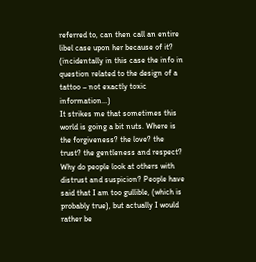referred to, can then call an entire libel case upon her because of it? (incidentally in this case the info in question related to the design of a tattoo – not exactly toxic information…)
It strikes me that sometimes this world is going a bit nuts. Where is the forgiveness? the love? the trust? the gentleness and respect? Why do people look at others with distrust and suspicion? People have said that I am too gullible, (which is probably true), but actually I would rather be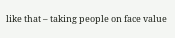like that – taking people on face value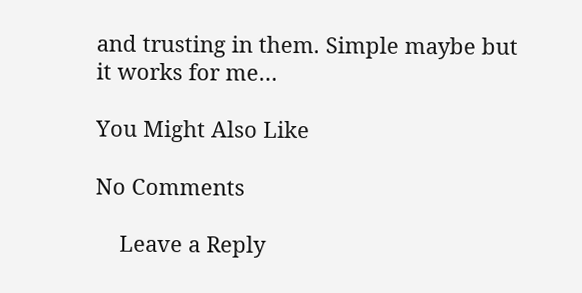and trusting in them. Simple maybe but it works for me…

You Might Also Like

No Comments

    Leave a Reply